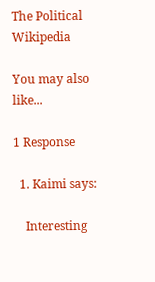The Political Wikipedia

You may also like...

1 Response

  1. Kaimi says:

    Interesting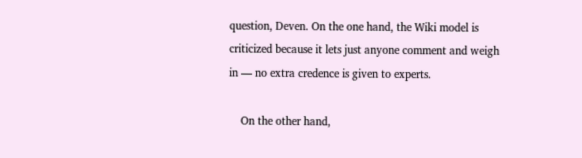question, Deven. On the one hand, the Wiki model is criticized because it lets just anyone comment and weigh in — no extra credence is given to experts.

    On the other hand,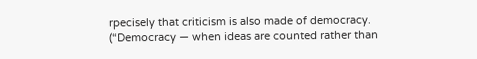rpecisely that criticism is also made of democracy. (“Democracy — when ideas are counted rather than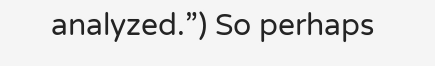analyzed.”) So perhaps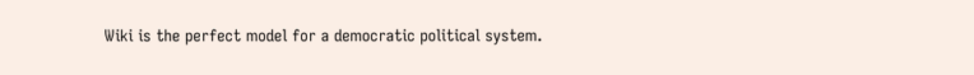Wiki is the perfect model for a democratic political system.